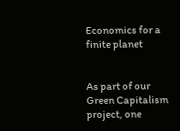Economics for a finite planet


As part of our Green Capitalism project, one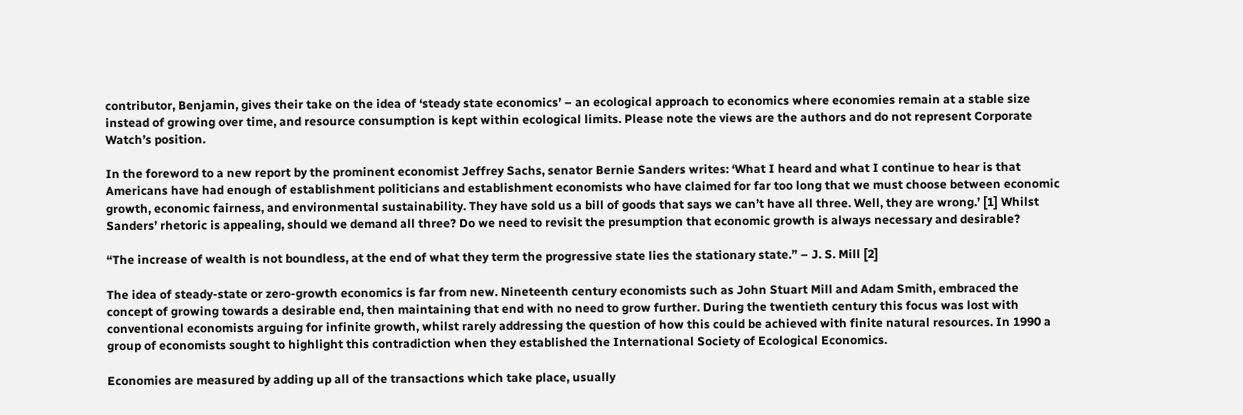contributor, Benjamin, gives their take on the idea of ‘steady state economics’ – an ecological approach to economics where economies remain at a stable size instead of growing over time, and resource consumption is kept within ecological limits. Please note the views are the authors and do not represent Corporate Watch’s position.

In the foreword to a new report by the prominent economist Jeffrey Sachs, senator Bernie Sanders writes: ‘What I heard and what I continue to hear is that Americans have had enough of establishment politicians and establishment economists who have claimed for far too long that we must choose between economic growth, economic fairness, and environmental sustainability. They have sold us a bill of goods that says we can’t have all three. Well, they are wrong.’ [1] Whilst Sanders’ rhetoric is appealing, should we demand all three? Do we need to revisit the presumption that economic growth is always necessary and desirable?

“The increase of wealth is not boundless, at the end of what they term the progressive state lies the stationary state.” – J. S. Mill [2]

The idea of steady-state or zero-growth economics is far from new. Nineteenth century economists such as John Stuart Mill and Adam Smith, embraced the concept of growing towards a desirable end, then maintaining that end with no need to grow further. During the twentieth century this focus was lost with conventional economists arguing for infinite growth, whilst rarely addressing the question of how this could be achieved with finite natural resources. In 1990 a group of economists sought to highlight this contradiction when they established the International Society of Ecological Economics.

Economies are measured by adding up all of the transactions which take place, usually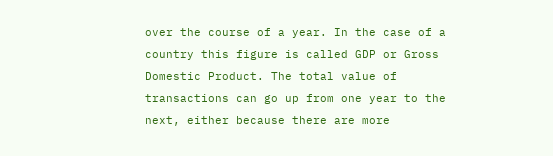over the course of a year. In the case of a country this figure is called GDP or Gross Domestic Product. The total value of transactions can go up from one year to the next, either because there are more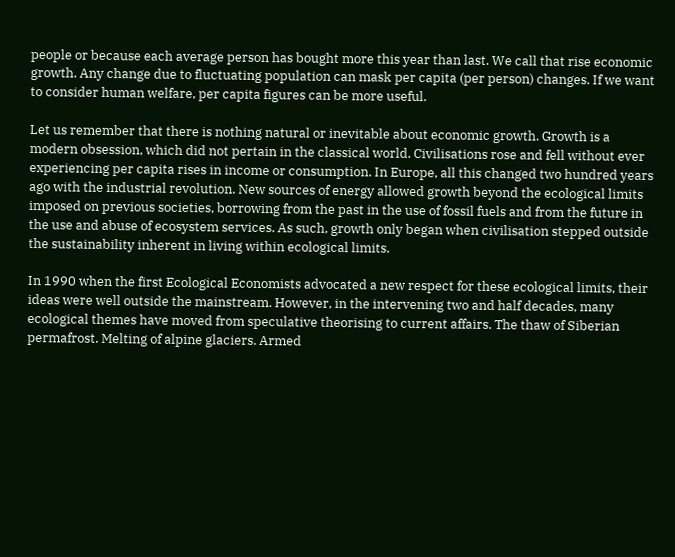people or because each average person has bought more this year than last. We call that rise economic growth. Any change due to fluctuating population can mask per capita (per person) changes. If we want to consider human welfare, per capita figures can be more useful.

Let us remember that there is nothing natural or inevitable about economic growth. Growth is a modern obsession, which did not pertain in the classical world. Civilisations rose and fell without ever experiencing per capita rises in income or consumption. In Europe, all this changed two hundred years ago with the industrial revolution. New sources of energy allowed growth beyond the ecological limits imposed on previous societies, borrowing from the past in the use of fossil fuels and from the future in the use and abuse of ecosystem services. As such, growth only began when civilisation stepped outside the sustainability inherent in living within ecological limits.

In 1990 when the first Ecological Economists advocated a new respect for these ecological limits, their ideas were well outside the mainstream. However, in the intervening two and half decades, many ecological themes have moved from speculative theorising to current affairs. The thaw of Siberian permafrost. Melting of alpine glaciers. Armed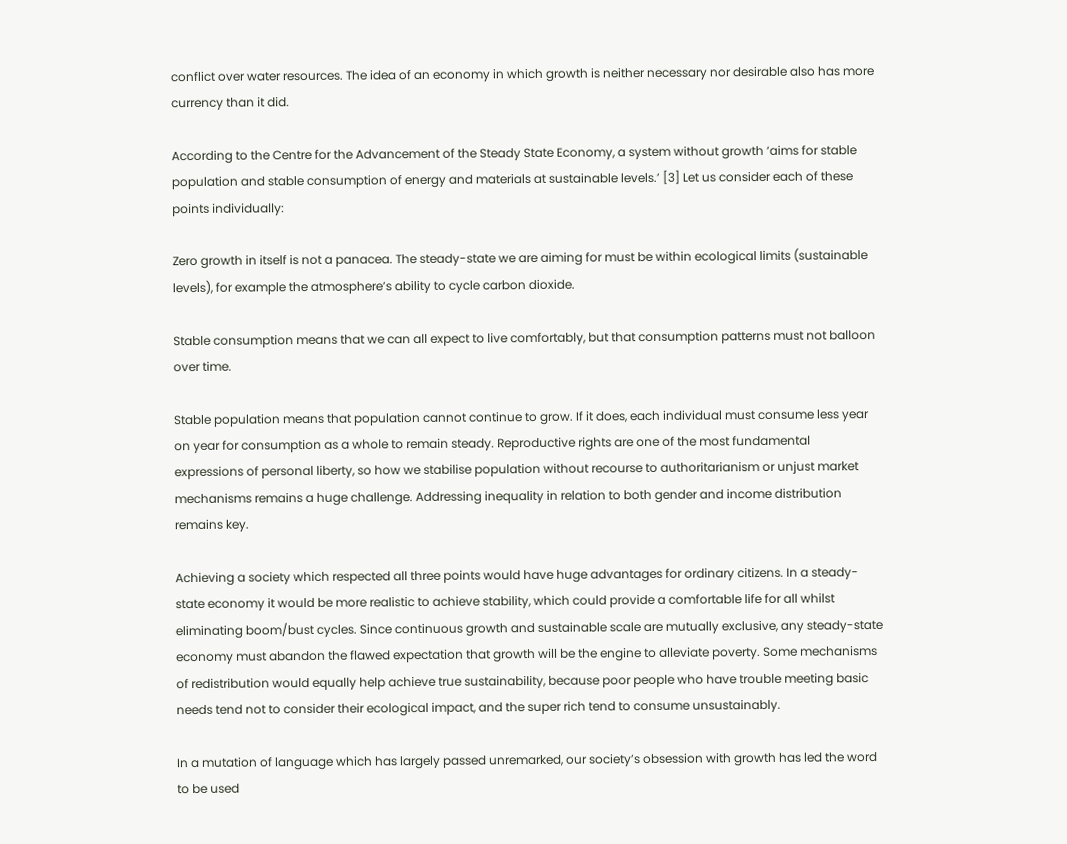conflict over water resources. The idea of an economy in which growth is neither necessary nor desirable also has more currency than it did.

According to the Centre for the Advancement of the Steady State Economy, a system without growth ‘aims for stable population and stable consumption of energy and materials at sustainable levels.’ [3] Let us consider each of these points individually:

Zero growth in itself is not a panacea. The steady-state we are aiming for must be within ecological limits (sustainable levels), for example the atmosphere’s ability to cycle carbon dioxide.

Stable consumption means that we can all expect to live comfortably, but that consumption patterns must not balloon over time.

Stable population means that population cannot continue to grow. If it does, each individual must consume less year on year for consumption as a whole to remain steady. Reproductive rights are one of the most fundamental expressions of personal liberty, so how we stabilise population without recourse to authoritarianism or unjust market mechanisms remains a huge challenge. Addressing inequality in relation to both gender and income distribution remains key.

Achieving a society which respected all three points would have huge advantages for ordinary citizens. In a steady-state economy it would be more realistic to achieve stability, which could provide a comfortable life for all whilst eliminating boom/bust cycles. Since continuous growth and sustainable scale are mutually exclusive, any steady-state economy must abandon the flawed expectation that growth will be the engine to alleviate poverty. Some mechanisms of redistribution would equally help achieve true sustainability, because poor people who have trouble meeting basic needs tend not to consider their ecological impact, and the super rich tend to consume unsustainably.

In a mutation of language which has largely passed unremarked, our society’s obsession with growth has led the word to be used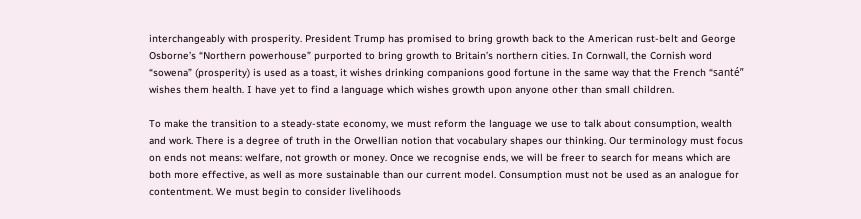interchangeably with prosperity. President Trump has promised to bring growth back to the American rust-belt and George Osborne’s “Northern powerhouse” purported to bring growth to Britain’s northern cities. In Cornwall, the Cornish word “sowena” (prosperity) is used as a toast, it wishes drinking companions good fortune in the same way that the French “santé” wishes them health. I have yet to find a language which wishes growth upon anyone other than small children.

To make the transition to a steady-state economy, we must reform the language we use to talk about consumption, wealth and work. There is a degree of truth in the Orwellian notion that vocabulary shapes our thinking. Our terminology must focus on ends not means: welfare, not growth or money. Once we recognise ends, we will be freer to search for means which are both more effective, as well as more sustainable than our current model. Consumption must not be used as an analogue for contentment. We must begin to consider livelihoods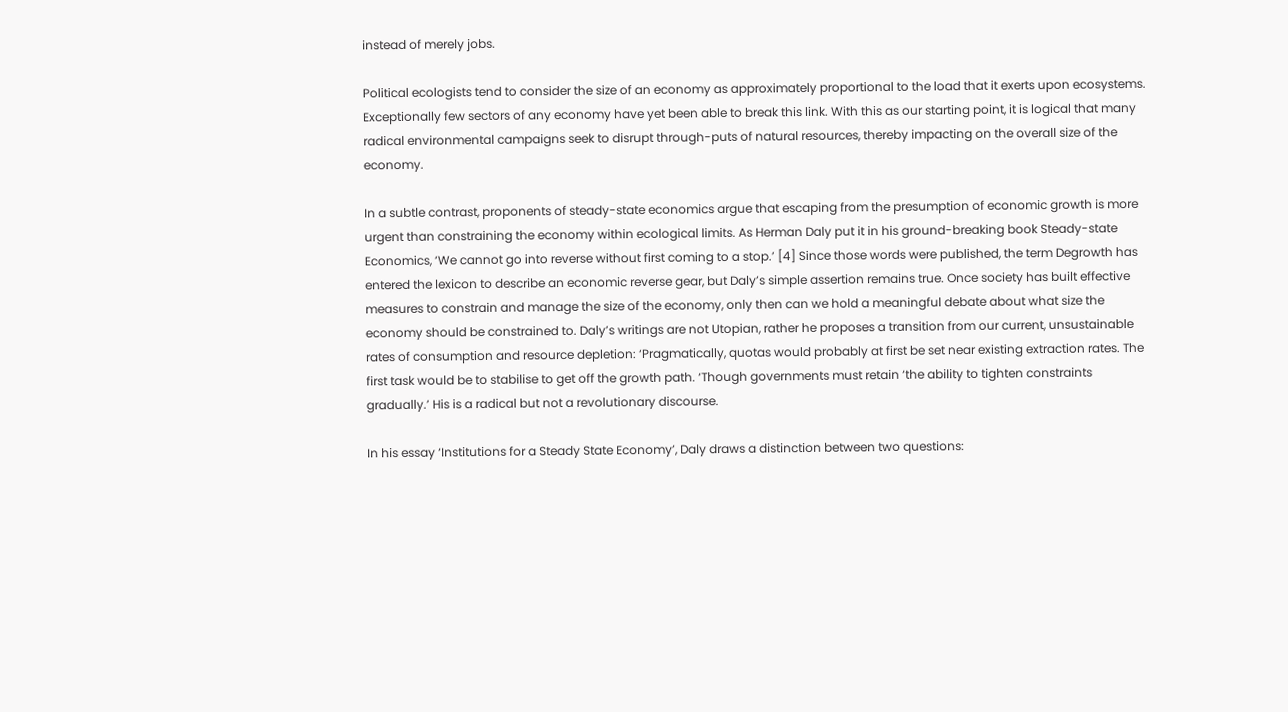instead of merely jobs.

Political ecologists tend to consider the size of an economy as approximately proportional to the load that it exerts upon ecosystems. Exceptionally few sectors of any economy have yet been able to break this link. With this as our starting point, it is logical that many radical environmental campaigns seek to disrupt through-puts of natural resources, thereby impacting on the overall size of the economy.

In a subtle contrast, proponents of steady-state economics argue that escaping from the presumption of economic growth is more urgent than constraining the economy within ecological limits. As Herman Daly put it in his ground-breaking book Steady-state Economics, ‘We cannot go into reverse without first coming to a stop.’ [4] Since those words were published, the term Degrowth has entered the lexicon to describe an economic reverse gear, but Daly’s simple assertion remains true. Once society has built effective measures to constrain and manage the size of the economy, only then can we hold a meaningful debate about what size the economy should be constrained to. Daly’s writings are not Utopian, rather he proposes a transition from our current, unsustainable rates of consumption and resource depletion: ‘Pragmatically, quotas would probably at first be set near existing extraction rates. The first task would be to stabilise to get off the growth path. ‘Though governments must retain ‘the ability to tighten constraints gradually.’ His is a radical but not a revolutionary discourse.

In his essay ‘Institutions for a Steady State Economy’, Daly draws a distinction between two questions: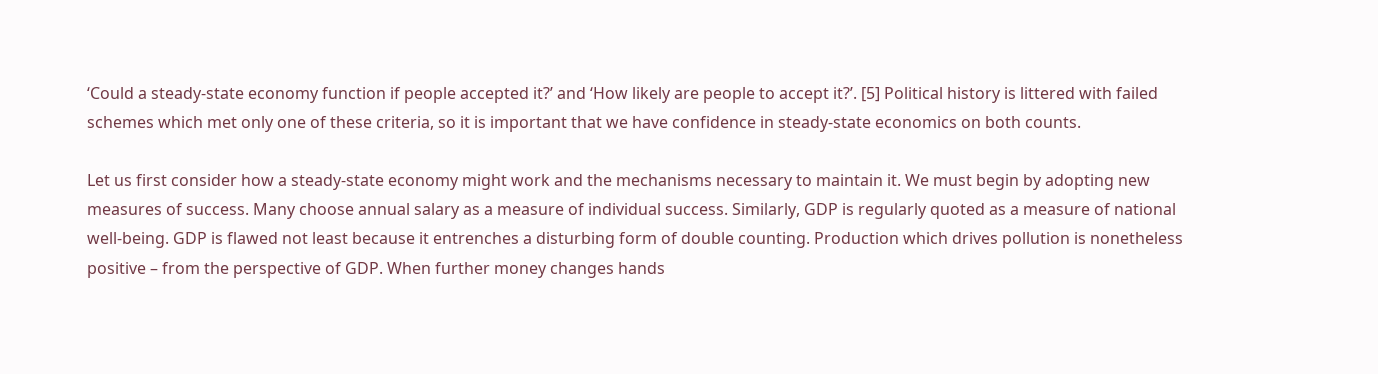‘Could a steady-state economy function if people accepted it?’ and ‘How likely are people to accept it?’. [5] Political history is littered with failed schemes which met only one of these criteria, so it is important that we have confidence in steady-state economics on both counts.

Let us first consider how a steady-state economy might work and the mechanisms necessary to maintain it. We must begin by adopting new measures of success. Many choose annual salary as a measure of individual success. Similarly, GDP is regularly quoted as a measure of national well-being. GDP is flawed not least because it entrenches a disturbing form of double counting. Production which drives pollution is nonetheless positive – from the perspective of GDP. When further money changes hands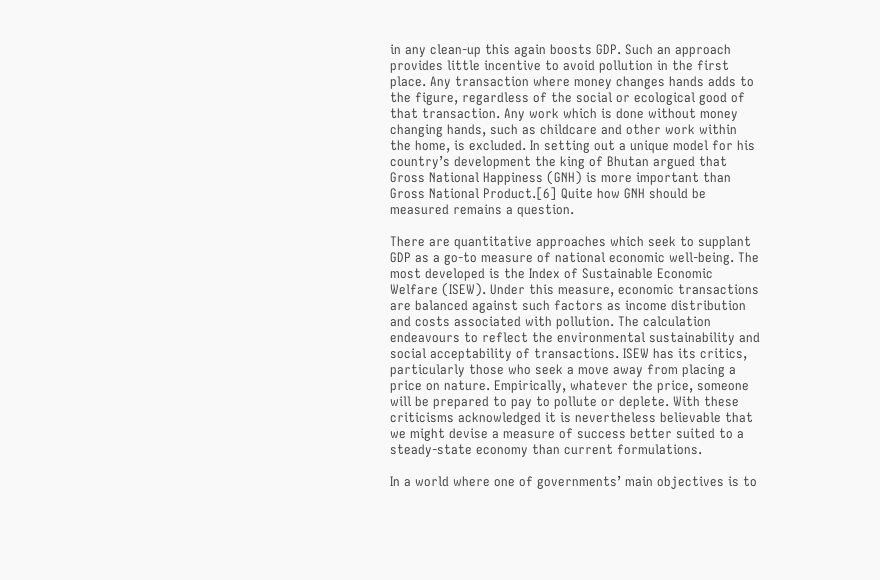in any clean-up this again boosts GDP. Such an approach provides little incentive to avoid pollution in the first place. Any transaction where money changes hands adds to the figure, regardless of the social or ecological good of that transaction. Any work which is done without money changing hands, such as childcare and other work within the home, is excluded. In setting out a unique model for his country’s development the king of Bhutan argued that Gross National Happiness (GNH) is more important than Gross National Product.[6] Quite how GNH should be measured remains a question.

There are quantitative approaches which seek to supplant GDP as a go-to measure of national economic well-being. The most developed is the Index of Sustainable Economic Welfare (ISEW). Under this measure, economic transactions are balanced against such factors as income distribution and costs associated with pollution. The calculation endeavours to reflect the environmental sustainability and social acceptability of transactions. ISEW has its critics, particularly those who seek a move away from placing a price on nature. Empirically, whatever the price, someone will be prepared to pay to pollute or deplete. With these criticisms acknowledged it is nevertheless believable that we might devise a measure of success better suited to a steady-state economy than current formulations.

In a world where one of governments’ main objectives is to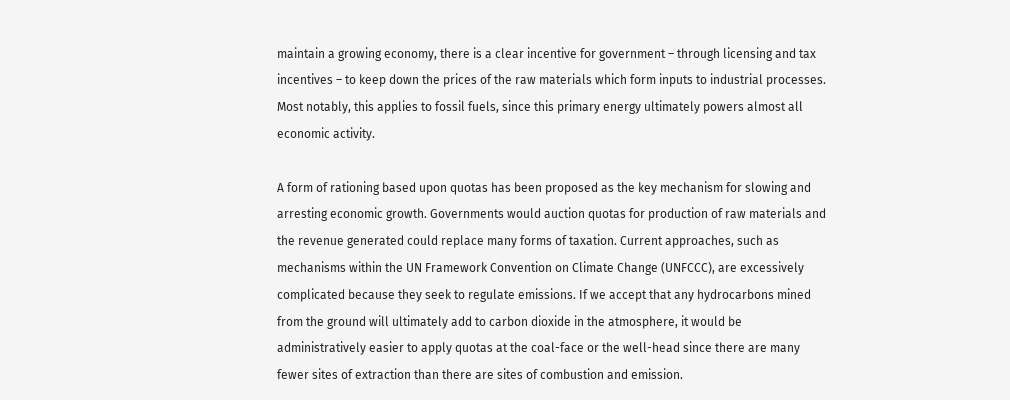maintain a growing economy, there is a clear incentive for government – through licensing and tax incentives – to keep down the prices of the raw materials which form inputs to industrial processes. Most notably, this applies to fossil fuels, since this primary energy ultimately powers almost all economic activity.

A form of rationing based upon quotas has been proposed as the key mechanism for slowing and arresting economic growth. Governments would auction quotas for production of raw materials and the revenue generated could replace many forms of taxation. Current approaches, such as mechanisms within the UN Framework Convention on Climate Change (UNFCCC), are excessively complicated because they seek to regulate emissions. If we accept that any hydrocarbons mined from the ground will ultimately add to carbon dioxide in the atmosphere, it would be administratively easier to apply quotas at the coal-face or the well-head since there are many fewer sites of extraction than there are sites of combustion and emission.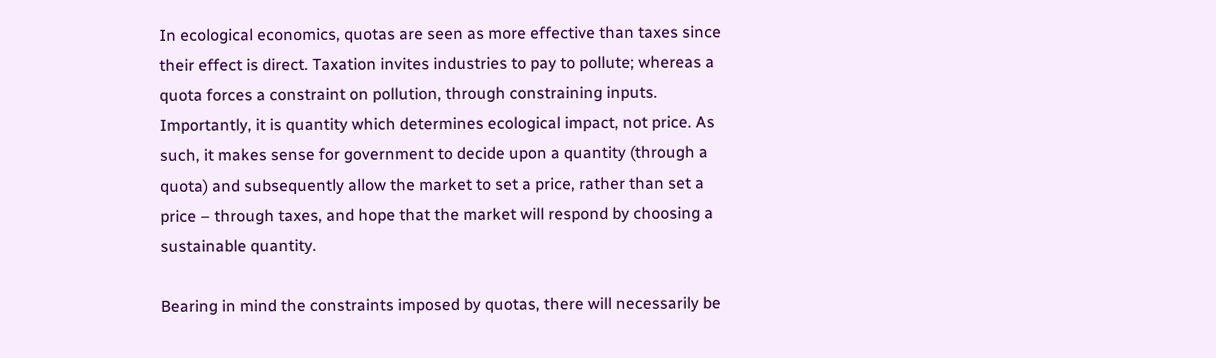In ecological economics, quotas are seen as more effective than taxes since their effect is direct. Taxation invites industries to pay to pollute; whereas a quota forces a constraint on pollution, through constraining inputs. Importantly, it is quantity which determines ecological impact, not price. As such, it makes sense for government to decide upon a quantity (through a quota) and subsequently allow the market to set a price, rather than set a price – through taxes, and hope that the market will respond by choosing a sustainable quantity.

Bearing in mind the constraints imposed by quotas, there will necessarily be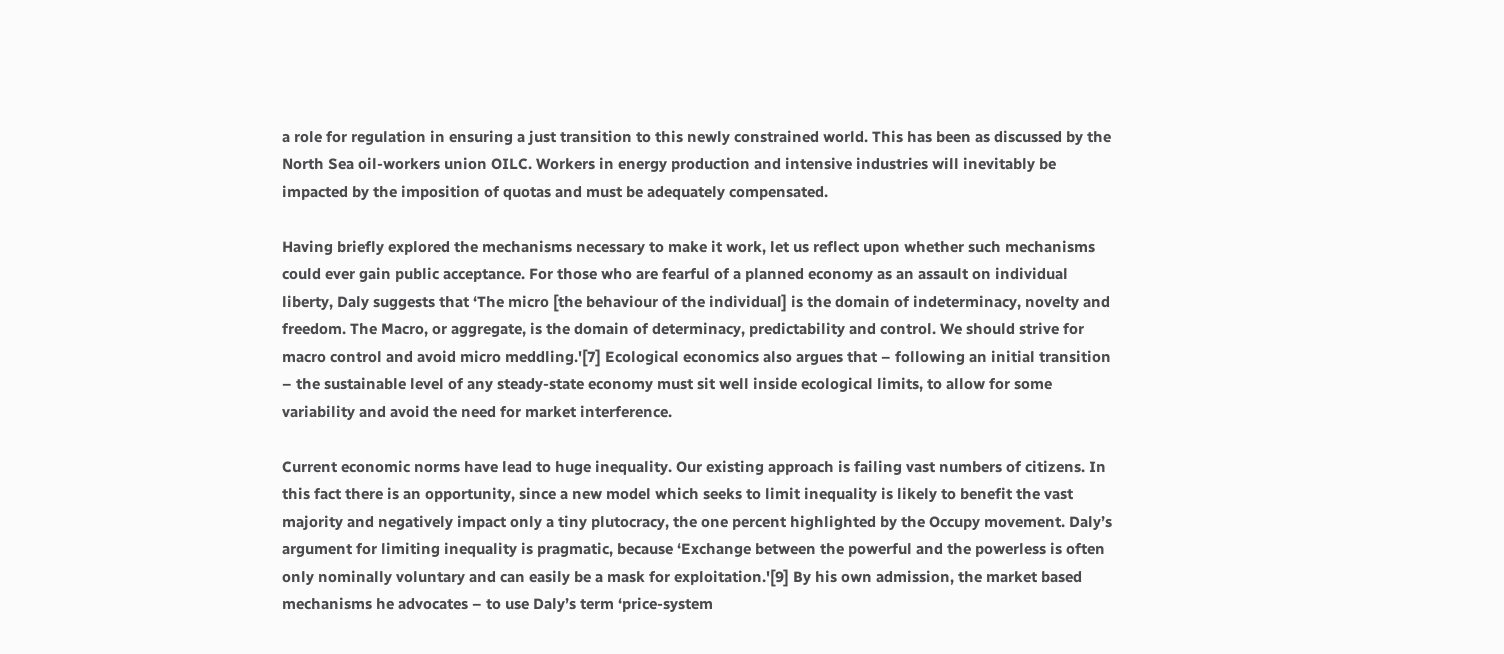a role for regulation in ensuring a just transition to this newly constrained world. This has been as discussed by the North Sea oil-workers union OILC. Workers in energy production and intensive industries will inevitably be impacted by the imposition of quotas and must be adequately compensated.

Having briefly explored the mechanisms necessary to make it work, let us reflect upon whether such mechanisms could ever gain public acceptance. For those who are fearful of a planned economy as an assault on individual liberty, Daly suggests that ‘The micro [the behaviour of the individual] is the domain of indeterminacy, novelty and freedom. The Macro, or aggregate, is the domain of determinacy, predictability and control. We should strive for macro control and avoid micro meddling.'[7] Ecological economics also argues that – following an initial transition – the sustainable level of any steady-state economy must sit well inside ecological limits, to allow for some variability and avoid the need for market interference.

Current economic norms have lead to huge inequality. Our existing approach is failing vast numbers of citizens. In this fact there is an opportunity, since a new model which seeks to limit inequality is likely to benefit the vast majority and negatively impact only a tiny plutocracy, the one percent highlighted by the Occupy movement. Daly’s argument for limiting inequality is pragmatic, because ‘Exchange between the powerful and the powerless is often only nominally voluntary and can easily be a mask for exploitation.'[9] By his own admission, the market based mechanisms he advocates – to use Daly’s term ‘price-system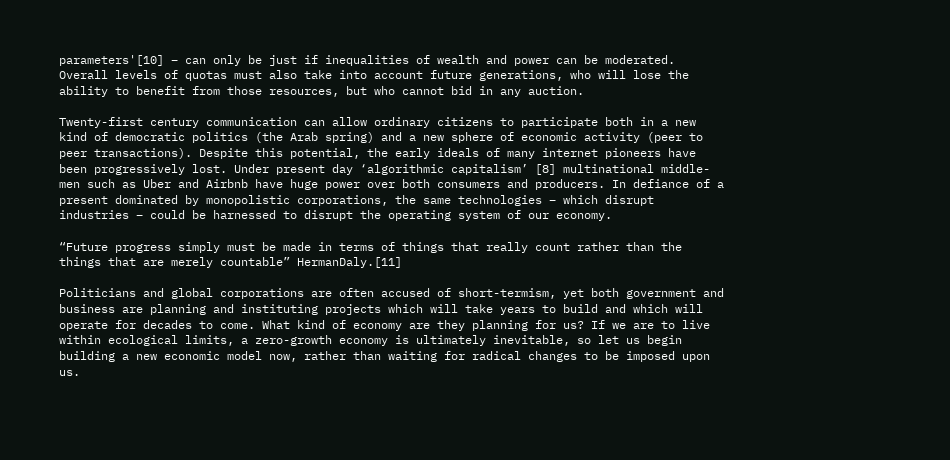parameters'[10] – can only be just if inequalities of wealth and power can be moderated. Overall levels of quotas must also take into account future generations, who will lose the ability to benefit from those resources, but who cannot bid in any auction.

Twenty-first century communication can allow ordinary citizens to participate both in a new kind of democratic politics (the Arab spring) and a new sphere of economic activity (peer to peer transactions). Despite this potential, the early ideals of many internet pioneers have been progressively lost. Under present day ‘algorithmic capitalism’ [8] multinational middle-men such as Uber and Airbnb have huge power over both consumers and producers. In defiance of a present dominated by monopolistic corporations, the same technologies – which disrupt industries – could be harnessed to disrupt the operating system of our economy.

“Future progress simply must be made in terms of things that really count rather than the things that are merely countable” HermanDaly.[11]

Politicians and global corporations are often accused of short-termism, yet both government and business are planning and instituting projects which will take years to build and which will operate for decades to come. What kind of economy are they planning for us? If we are to live within ecological limits, a zero-growth economy is ultimately inevitable, so let us begin building a new economic model now, rather than waiting for radical changes to be imposed upon us.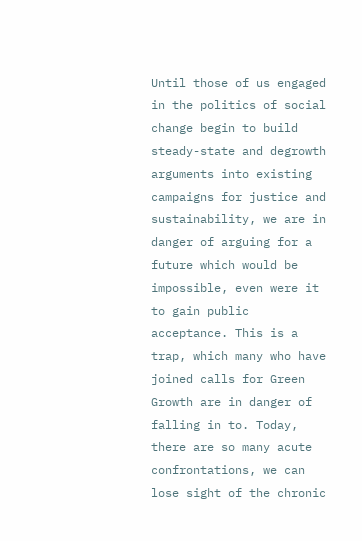Until those of us engaged in the politics of social change begin to build steady-state and degrowth arguments into existing campaigns for justice and sustainability, we are in danger of arguing for a future which would be impossible, even were it to gain public acceptance. This is a trap, which many who have joined calls for Green Growth are in danger of falling in to. Today, there are so many acute confrontations, we can lose sight of the chronic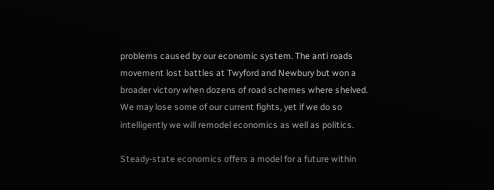problems caused by our economic system. The anti roads movement lost battles at Twyford and Newbury but won a broader victory when dozens of road schemes where shelved. We may lose some of our current fights, yet if we do so intelligently we will remodel economics as well as politics.

Steady-state economics offers a model for a future within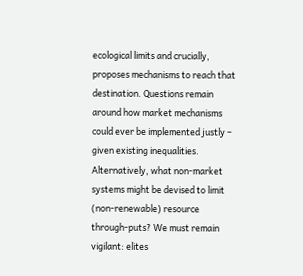ecological limits and crucially, proposes mechanisms to reach that destination. Questions remain around how market mechanisms could ever be implemented justly – given existing inequalities. Alternatively, what non-market systems might be devised to limit (non-renewable) resource through-puts? We must remain vigilant: elites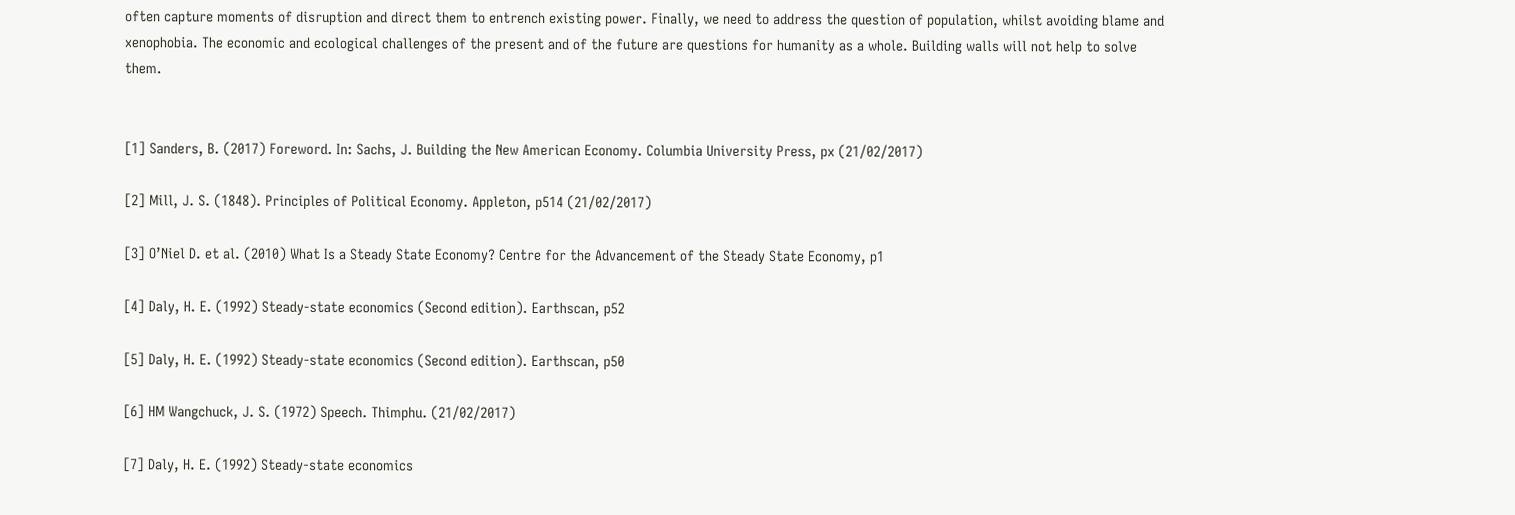often capture moments of disruption and direct them to entrench existing power. Finally, we need to address the question of population, whilst avoiding blame and xenophobia. The economic and ecological challenges of the present and of the future are questions for humanity as a whole. Building walls will not help to solve them.


[1] Sanders, B. (2017) Foreword. In: Sachs, J. Building the New American Economy. Columbia University Press, px (21/02/2017)

[2] Mill, J. S. (1848). Principles of Political Economy. Appleton, p514 (21/02/2017)

[3] O’Niel D. et al. (2010) What Is a Steady State Economy? Centre for the Advancement of the Steady State Economy, p1

[4] Daly, H. E. (1992) Steady-state economics (Second edition). Earthscan, p52

[5] Daly, H. E. (1992) Steady-state economics (Second edition). Earthscan, p50

[6] HM Wangchuck, J. S. (1972) Speech. Thimphu. (21/02/2017)

[7] Daly, H. E. (1992) Steady-state economics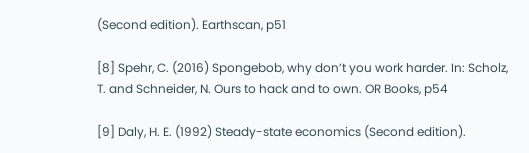(Second edition). Earthscan, p51

[8] Spehr, C. (2016) Spongebob, why don’t you work harder. In: Scholz, T. and Schneider, N. Ours to hack and to own. OR Books, p54

[9] Daly, H. E. (1992) Steady-state economics (Second edition).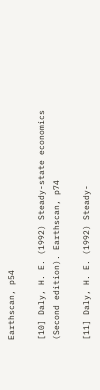Earthscan, p54

[10] Daly, H. E. (1992) Steady-state economics (Second edition). Earthscan, p74

[11] Daly, H. E. (1992) Steady-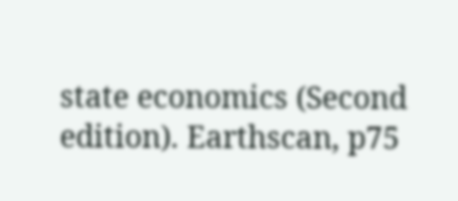state economics (Second edition). Earthscan, p75